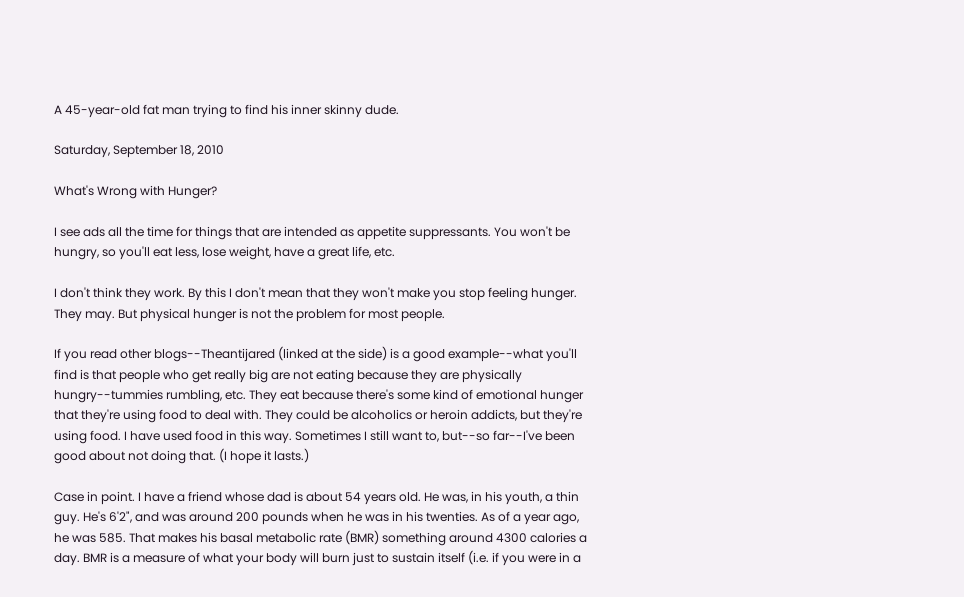A 45-year-old fat man trying to find his inner skinny dude.

Saturday, September 18, 2010

What's Wrong with Hunger?

I see ads all the time for things that are intended as appetite suppressants. You won't be hungry, so you'll eat less, lose weight, have a great life, etc.

I don't think they work. By this I don't mean that they won't make you stop feeling hunger. They may. But physical hunger is not the problem for most people.

If you read other blogs--Theantijared (linked at the side) is a good example--what you'll find is that people who get really big are not eating because they are physically hungry--tummies rumbling, etc. They eat because there's some kind of emotional hunger that they're using food to deal with. They could be alcoholics or heroin addicts, but they're using food. I have used food in this way. Sometimes I still want to, but--so far--I've been good about not doing that. (I hope it lasts.)

Case in point. I have a friend whose dad is about 54 years old. He was, in his youth, a thin guy. He's 6'2", and was around 200 pounds when he was in his twenties. As of a year ago, he was 585. That makes his basal metabolic rate (BMR) something around 4300 calories a day. BMR is a measure of what your body will burn just to sustain itself (i.e. if you were in a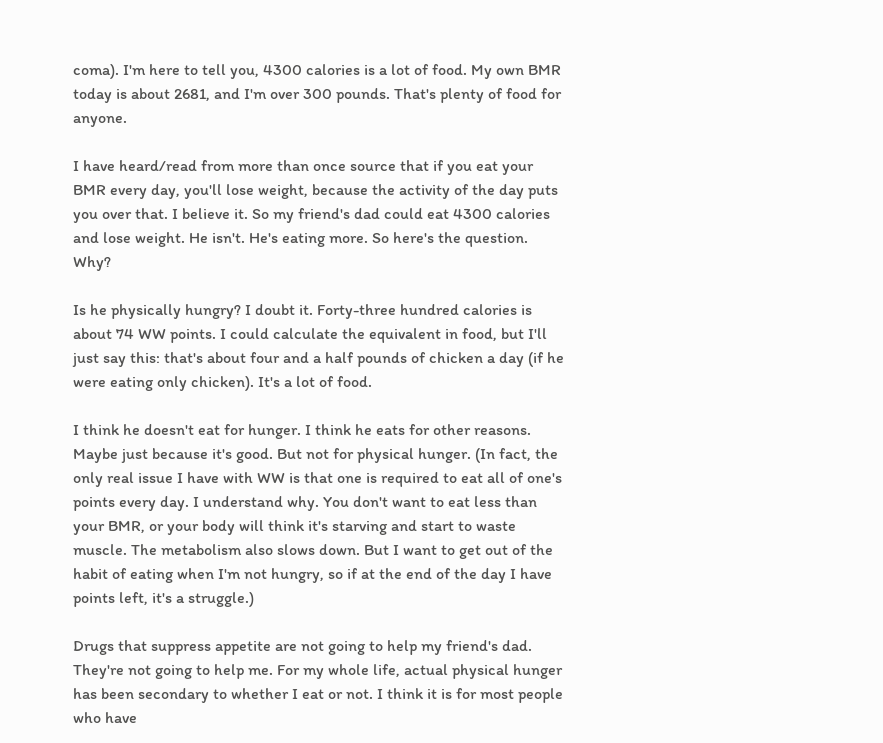coma). I'm here to tell you, 4300 calories is a lot of food. My own BMR today is about 2681, and I'm over 300 pounds. That's plenty of food for anyone.

I have heard/read from more than once source that if you eat your BMR every day, you'll lose weight, because the activity of the day puts you over that. I believe it. So my friend's dad could eat 4300 calories and lose weight. He isn't. He's eating more. So here's the question. Why?

Is he physically hungry? I doubt it. Forty-three hundred calories is about 74 WW points. I could calculate the equivalent in food, but I'll just say this: that's about four and a half pounds of chicken a day (if he were eating only chicken). It's a lot of food.

I think he doesn't eat for hunger. I think he eats for other reasons. Maybe just because it's good. But not for physical hunger. (In fact, the only real issue I have with WW is that one is required to eat all of one's points every day. I understand why. You don't want to eat less than your BMR, or your body will think it's starving and start to waste muscle. The metabolism also slows down. But I want to get out of the habit of eating when I'm not hungry, so if at the end of the day I have points left, it's a struggle.)

Drugs that suppress appetite are not going to help my friend's dad. They're not going to help me. For my whole life, actual physical hunger has been secondary to whether I eat or not. I think it is for most people who have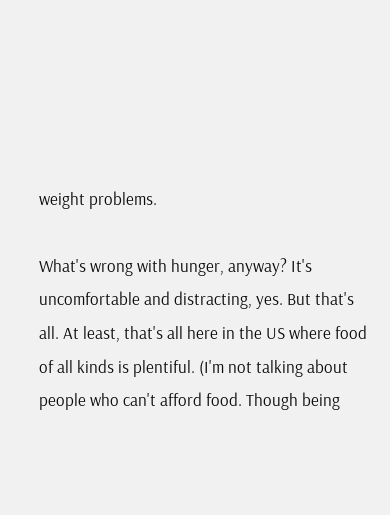weight problems.

What's wrong with hunger, anyway? It's uncomfortable and distracting, yes. But that's all. At least, that's all here in the US where food of all kinds is plentiful. (I'm not talking about people who can't afford food. Though being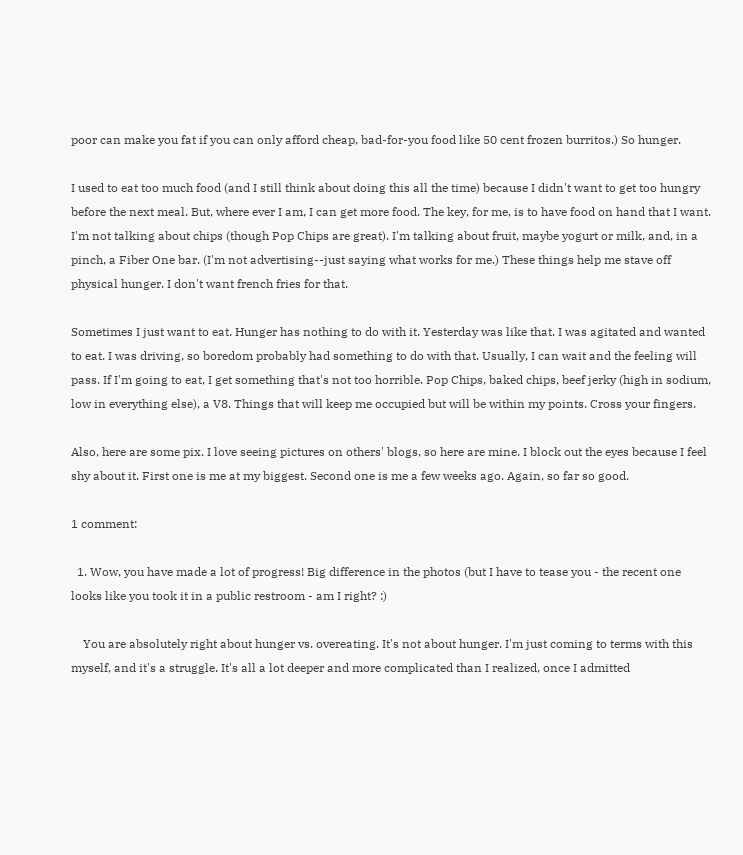poor can make you fat if you can only afford cheap, bad-for-you food like 50 cent frozen burritos.) So hunger.

I used to eat too much food (and I still think about doing this all the time) because I didn't want to get too hungry before the next meal. But, where ever I am, I can get more food. The key, for me, is to have food on hand that I want. I'm not talking about chips (though Pop Chips are great). I'm talking about fruit, maybe yogurt or milk, and, in a pinch, a Fiber One bar. (I'm not advertising--just saying what works for me.) These things help me stave off physical hunger. I don't want french fries for that.

Sometimes I just want to eat. Hunger has nothing to do with it. Yesterday was like that. I was agitated and wanted to eat. I was driving, so boredom probably had something to do with that. Usually, I can wait and the feeling will pass. If I'm going to eat, I get something that's not too horrible. Pop Chips, baked chips, beef jerky (high in sodium, low in everything else), a V8. Things that will keep me occupied but will be within my points. Cross your fingers.

Also, here are some pix. I love seeing pictures on others' blogs, so here are mine. I block out the eyes because I feel shy about it. First one is me at my biggest. Second one is me a few weeks ago. Again, so far so good.

1 comment:

  1. Wow, you have made a lot of progress! Big difference in the photos (but I have to tease you - the recent one looks like you took it in a public restroom - am I right? :)

    You are absolutely right about hunger vs. overeating. It's not about hunger. I'm just coming to terms with this myself, and it's a struggle. It's all a lot deeper and more complicated than I realized, once I admitted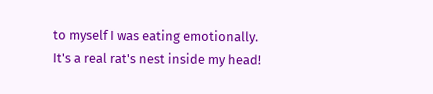to myself I was eating emotionally. It's a real rat's nest inside my head!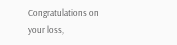Congratulations on your loss,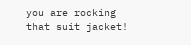you are rocking that suit jacket!